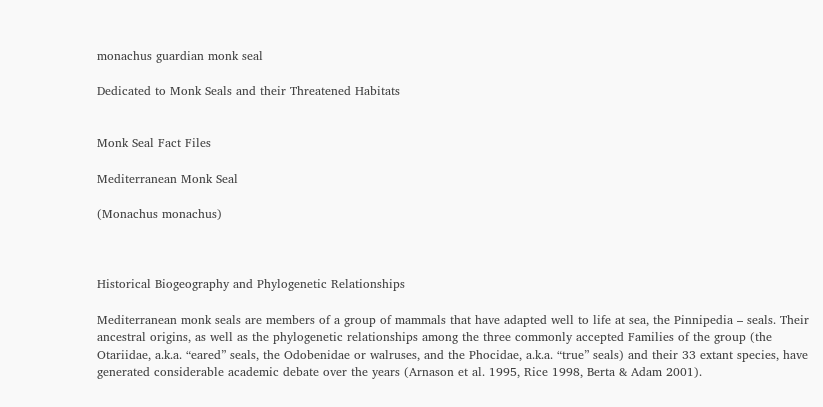monachus guardian monk seal

Dedicated to Monk Seals and their Threatened Habitats


Monk Seal Fact Files

Mediterranean Monk Seal

(Monachus monachus)



Historical Biogeography and Phylogenetic Relationships

Mediterranean monk seals are members of a group of mammals that have adapted well to life at sea, the Pinnipedia – seals. Their ancestral origins, as well as the phylogenetic relationships among the three commonly accepted Families of the group (the Otariidae, a.k.a. “eared” seals, the Odobenidae or walruses, and the Phocidae, a.k.a. “true” seals) and their 33 extant species, have generated considerable academic debate over the years (Arnason et al. 1995, Rice 1998, Berta & Adam 2001).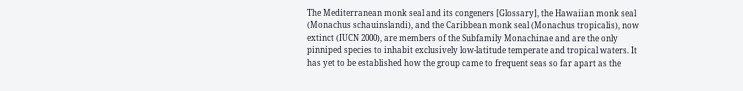The Mediterranean monk seal and its congeners [Glossary], the Hawaiian monk seal (Monachus schauinslandi), and the Caribbean monk seal (Monachus tropicalis), now extinct (IUCN 2000), are members of the Subfamily Monachinae and are the only pinniped species to inhabit exclusively low-latitude temperate and tropical waters. It has yet to be established how the group came to frequent seas so far apart as the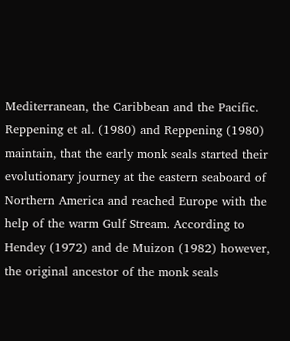Mediterranean, the Caribbean and the Pacific. Reppening et al. (1980) and Reppening (1980) maintain, that the early monk seals started their evolutionary journey at the eastern seaboard of Northern America and reached Europe with the help of the warm Gulf Stream. According to Hendey (1972) and de Muizon (1982) however, the original ancestor of the monk seals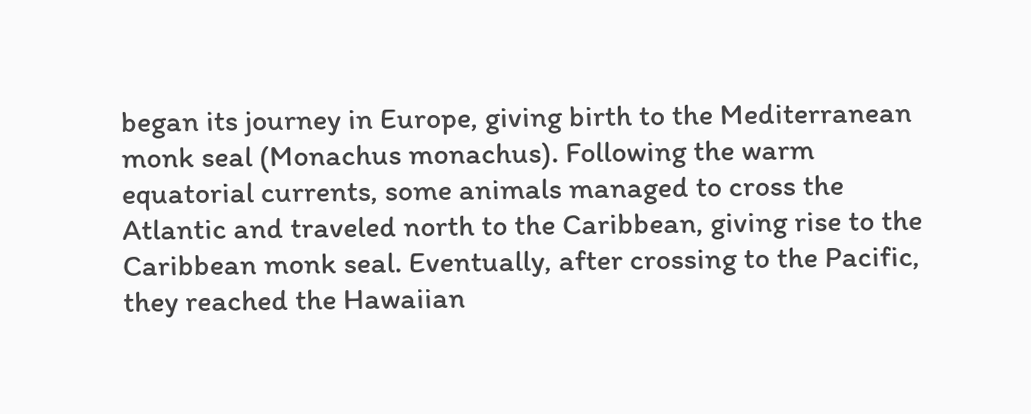began its journey in Europe, giving birth to the Mediterranean monk seal (Monachus monachus). Following the warm equatorial currents, some animals managed to cross the Atlantic and traveled north to the Caribbean, giving rise to the Caribbean monk seal. Eventually, after crossing to the Pacific, they reached the Hawaiian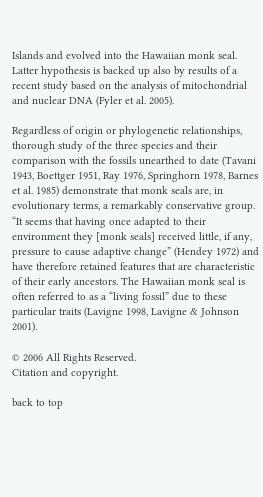Islands and evolved into the Hawaiian monk seal. Latter hypothesis is backed up also by results of a recent study based on the analysis of mitochondrial and nuclear DNA (Fyler et al. 2005).

Regardless of origin or phylogenetic relationships, thorough study of the three species and their comparison with the fossils unearthed to date (Tavani 1943, Boettger 1951, Ray 1976, Springhorn 1978, Barnes et al. 1985) demonstrate that monk seals are, in evolutionary terms, a remarkably conservative group. “It seems that having once adapted to their environment they [monk seals] received little, if any, pressure to cause adaptive change” (Hendey 1972) and have therefore retained features that are characteristic of their early ancestors. The Hawaiian monk seal is often referred to as a “living fossil” due to these particular traits (Lavigne 1998, Lavigne & Johnson 2001).

© 2006 All Rights Reserved.
Citation and copyright.

back to top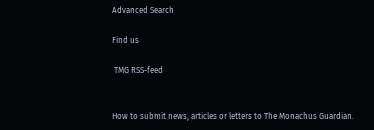Advanced Search

Find us

 TMG RSS-feed


How to submit news, articles or letters to The Monachus Guardian.